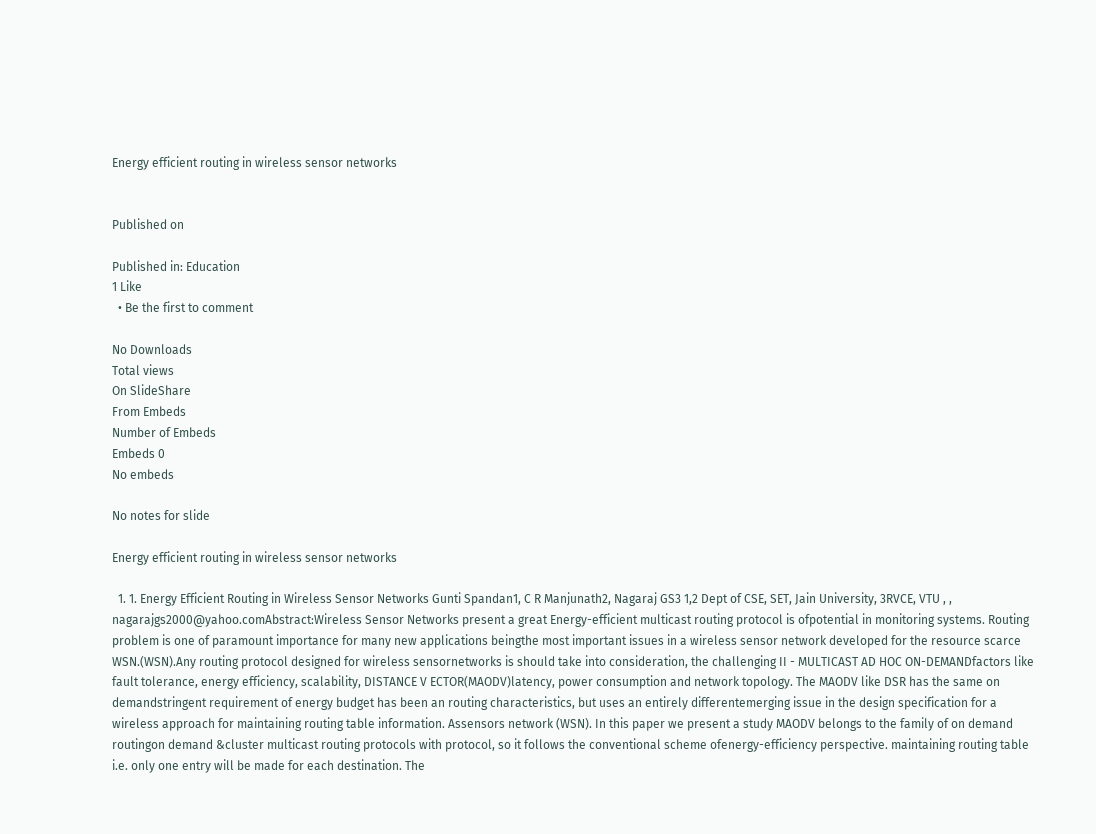Energy efficient routing in wireless sensor networks


Published on

Published in: Education
1 Like
  • Be the first to comment

No Downloads
Total views
On SlideShare
From Embeds
Number of Embeds
Embeds 0
No embeds

No notes for slide

Energy efficient routing in wireless sensor networks

  1. 1. Energy Efficient Routing in Wireless Sensor Networks Gunti Spandan1, C R Manjunath2, Nagaraj GS3 1,2 Dept of CSE, SET, Jain University, 3RVCE, VTU , , nagarajgs2000@yahoo.comAbstract:Wireless Sensor Networks present a great Energy-efficient multicast routing protocol is ofpotential in monitoring systems. Routing problem is one of paramount importance for many new applications beingthe most important issues in a wireless sensor network developed for the resource scarce WSN.(WSN).Any routing protocol designed for wireless sensornetworks is should take into consideration, the challenging II - MULTICAST AD HOC ON-DEMANDfactors like fault tolerance, energy efficiency, scalability, DISTANCE V ECTOR(MAODV)latency, power consumption and network topology. The MAODV like DSR has the same on demandstringent requirement of energy budget has been an routing characteristics, but uses an entirely differentemerging issue in the design specification for a wireless approach for maintaining routing table information. Assensors network (WSN). In this paper we present a study MAODV belongs to the family of on demand routingon demand &cluster multicast routing protocols with protocol, so it follows the conventional scheme ofenergy-efficiency perspective. maintaining routing table i.e. only one entry will be made for each destination. The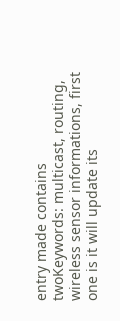entry made contains twoKeywords: multicast, routing, wireless sensor informations, first one is it will update its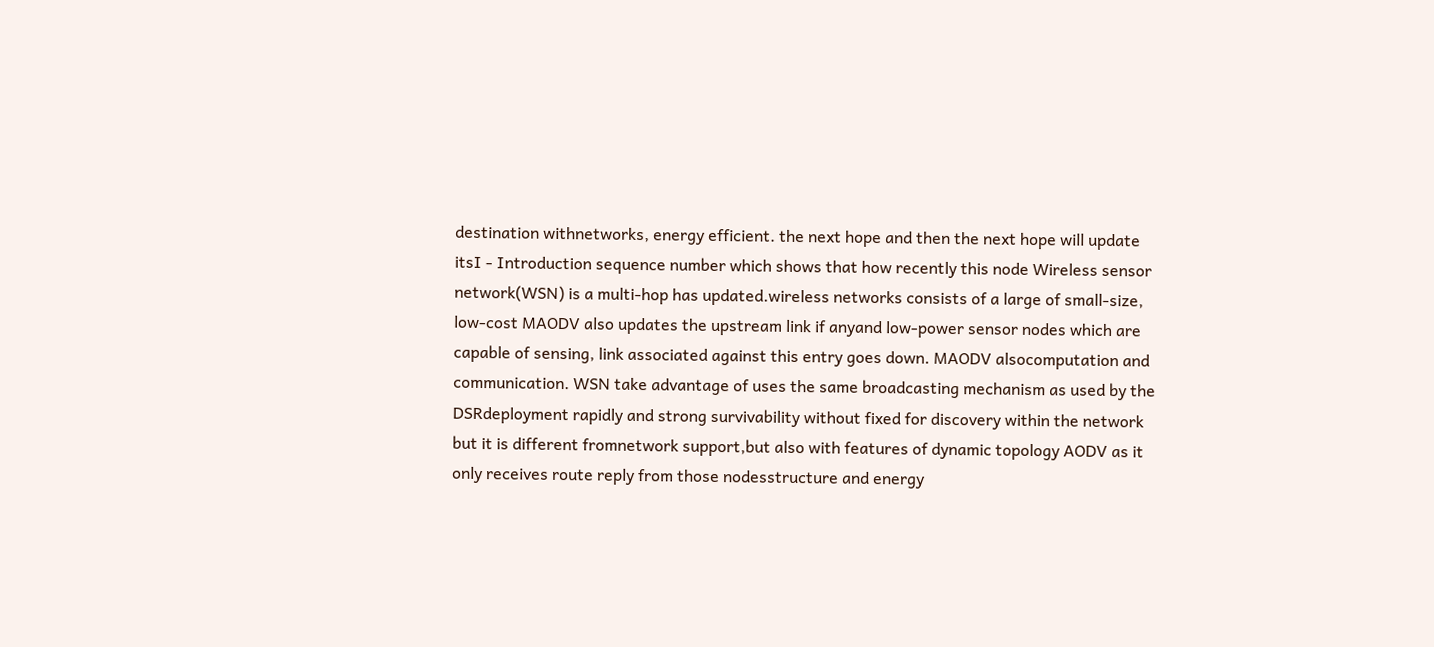destination withnetworks, energy efficient. the next hope and then the next hope will update itsI - Introduction sequence number which shows that how recently this node Wireless sensor network(WSN) is a multi-hop has updated.wireless networks consists of a large of small-size, low-cost MAODV also updates the upstream link if anyand low-power sensor nodes which are capable of sensing, link associated against this entry goes down. MAODV alsocomputation and communication. WSN take advantage of uses the same broadcasting mechanism as used by the DSRdeployment rapidly and strong survivability without fixed for discovery within the network but it is different fromnetwork support,but also with features of dynamic topology AODV as it only receives route reply from those nodesstructure and energy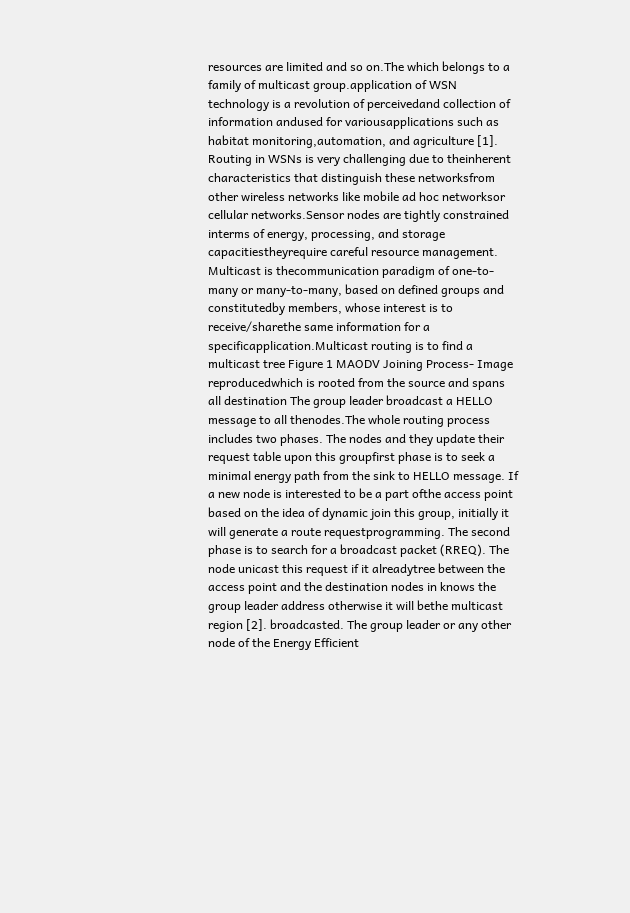resources are limited and so on.The which belongs to a family of multicast group.application of WSN technology is a revolution of perceivedand collection of information andused for variousapplications such as habitat monitoring,automation, and agriculture [1]. Routing in WSNs is very challenging due to theinherent characteristics that distinguish these networksfrom other wireless networks like mobile ad hoc networksor cellular networks.Sensor nodes are tightly constrained interms of energy, processing, and storage capacitiestheyrequire careful resource management. Multicast is thecommunication paradigm of one-to-many or many-to-many, based on defined groups and constitutedby members, whose interest is to receive/sharethe same information for a specificapplication.Multicast routing is to find a multicast tree Figure 1 MAODV Joining Process- Image reproducedwhich is rooted from the source and spans all destination The group leader broadcast a HELLO message to all thenodes.The whole routing process includes two phases. The nodes and they update their request table upon this groupfirst phase is to seek a minimal energy path from the sink to HELLO message. If a new node is interested to be a part ofthe access point based on the idea of dynamic join this group, initially it will generate a route requestprogramming. The second phase is to search for a broadcast packet (RREQ). The node unicast this request if it alreadytree between the access point and the destination nodes in knows the group leader address otherwise it will bethe multicast region [2]. broadcasted. The group leader or any other node of the Energy Efficient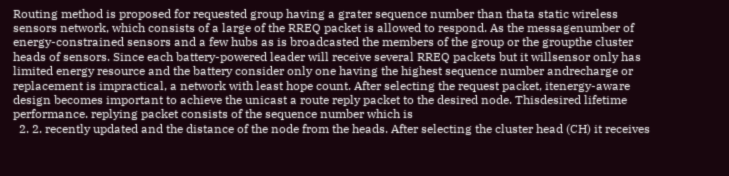Routing method is proposed for requested group having a grater sequence number than thata static wireless sensors network, which consists of a large of the RREQ packet is allowed to respond. As the messagenumber of energy-constrained sensors and a few hubs as is broadcasted the members of the group or the groupthe cluster heads of sensors. Since each battery-powered leader will receive several RREQ packets but it willsensor only has limited energy resource and the battery consider only one having the highest sequence number andrecharge or replacement is impractical, a network with least hope count. After selecting the request packet, itenergy-aware design becomes important to achieve the unicast a route reply packet to the desired node. Thisdesired lifetime performance. replying packet consists of the sequence number which is
  2. 2. recently updated and the distance of the node from the heads. After selecting the cluster head (CH) it receives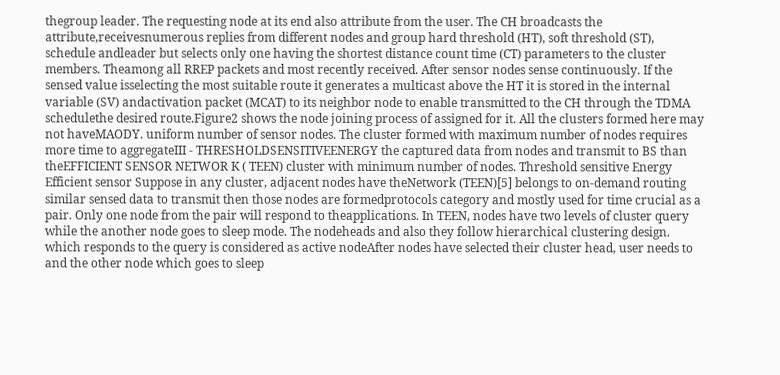thegroup leader. The requesting node at its end also attribute from the user. The CH broadcasts the attribute,receivesnumerous replies from different nodes and group hard threshold (HT), soft threshold (ST), schedule andleader but selects only one having the shortest distance count time (CT) parameters to the cluster members. Theamong all RREP packets and most recently received. After sensor nodes sense continuously. If the sensed value isselecting the most suitable route it generates a multicast above the HT it is stored in the internal variable (SV) andactivation packet (MCAT) to its neighbor node to enable transmitted to the CH through the TDMA schedulethe desired route.Figure2 shows the node joining process of assigned for it. All the clusters formed here may not haveMAODY. uniform number of sensor nodes. The cluster formed with maximum number of nodes requires more time to aggregateIII - THRESHOLDSENSITIVEENERGY the captured data from nodes and transmit to BS than theEFFICIENT SENSOR NETWOR K ( TEEN) cluster with minimum number of nodes. Threshold sensitive Energy Efficient sensor Suppose in any cluster, adjacent nodes have theNetwork (TEEN)[5] belongs to on-demand routing similar sensed data to transmit then those nodes are formedprotocols category and mostly used for time crucial as a pair. Only one node from the pair will respond to theapplications. In TEEN, nodes have two levels of cluster query while the another node goes to sleep mode. The nodeheads and also they follow hierarchical clustering design. which responds to the query is considered as active nodeAfter nodes have selected their cluster head, user needs to and the other node which goes to sleep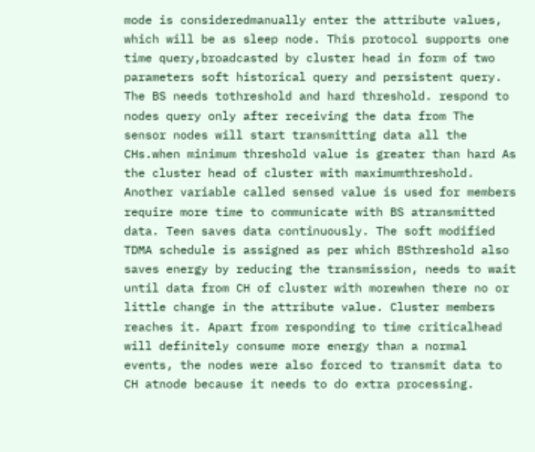mode is consideredmanually enter the attribute values, which will be as sleep node. This protocol supports one time query,broadcasted by cluster head in form of two parameters soft historical query and persistent query. The BS needs tothreshold and hard threshold. respond to nodes query only after receiving the data from The sensor nodes will start transmitting data all the CHs.when minimum threshold value is greater than hard As the cluster head of cluster with maximumthreshold. Another variable called sensed value is used for members require more time to communicate with BS atransmitted data. Teen saves data continuously. The soft modified TDMA schedule is assigned as per which BSthreshold also saves energy by reducing the transmission, needs to wait until data from CH of cluster with morewhen there no or little change in the attribute value. Cluster members reaches it. Apart from responding to time criticalhead will definitely consume more energy than a normal events, the nodes were also forced to transmit data to CH atnode because it needs to do extra processing.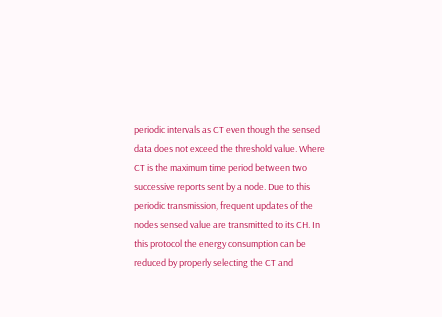periodic intervals as CT even though the sensed data does not exceed the threshold value. Where CT is the maximum time period between two successive reports sent by a node. Due to this periodic transmission, frequent updates of the nodes sensed value are transmitted to its CH. In this protocol the energy consumption can be reduced by properly selecting the CT and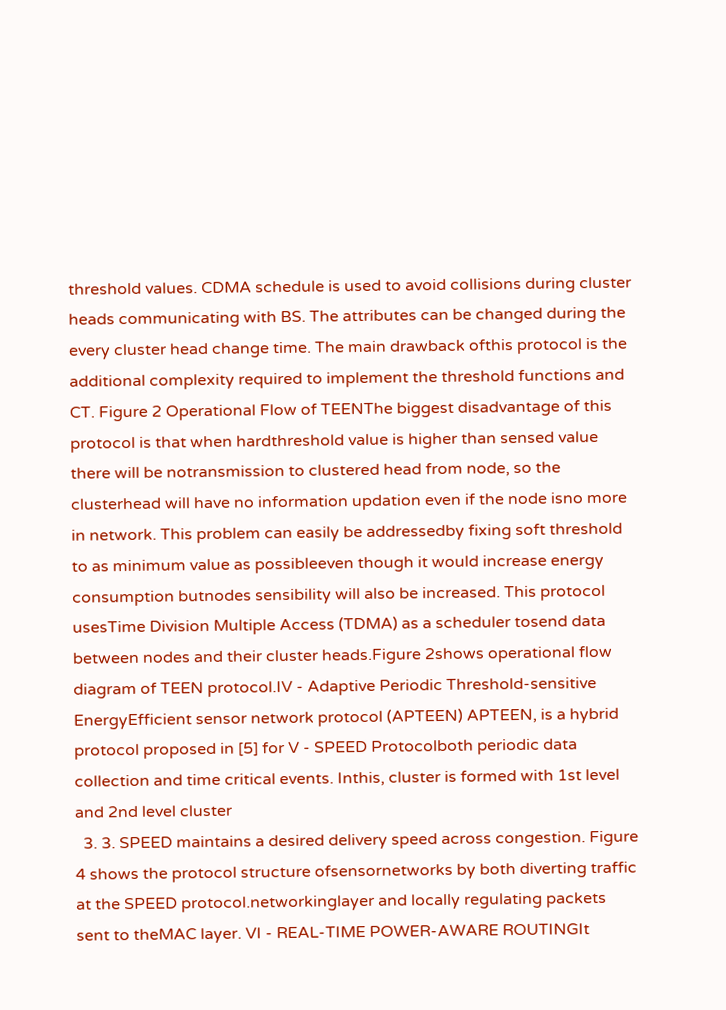threshold values. CDMA schedule is used to avoid collisions during cluster heads communicating with BS. The attributes can be changed during the every cluster head change time. The main drawback ofthis protocol is the additional complexity required to implement the threshold functions and CT. Figure 2 Operational Flow of TEENThe biggest disadvantage of this protocol is that when hardthreshold value is higher than sensed value there will be notransmission to clustered head from node, so the clusterhead will have no information updation even if the node isno more in network. This problem can easily be addressedby fixing soft threshold to as minimum value as possibleeven though it would increase energy consumption butnodes sensibility will also be increased. This protocol usesTime Division Multiple Access (TDMA) as a scheduler tosend data between nodes and their cluster heads.Figure 2shows operational flow diagram of TEEN protocol.IV - Adaptive Periodic Threshold-sensitive EnergyEfficient sensor network protocol (APTEEN) APTEEN, is a hybrid protocol proposed in [5] for V - SPEED Protocolboth periodic data collection and time critical events. Inthis, cluster is formed with 1st level and 2nd level cluster
  3. 3. SPEED maintains a desired delivery speed across congestion. Figure 4 shows the protocol structure ofsensornetworks by both diverting traffic at the SPEED protocol.networkinglayer and locally regulating packets sent to theMAC layer. VI - REAL-TIME POWER-AWARE ROUTINGIt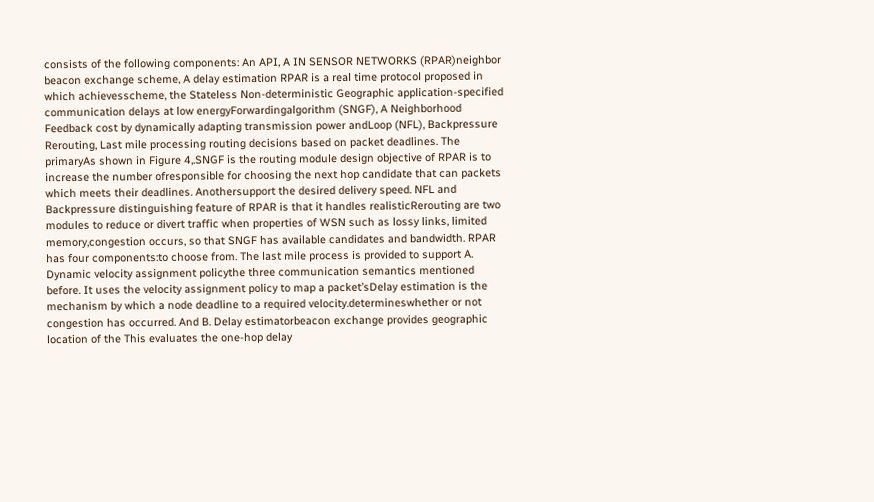consists of the following components: An API, A IN SENSOR NETWORKS (RPAR)neighbor beacon exchange scheme, A delay estimation RPAR is a real time protocol proposed in which achievesscheme, the Stateless Non-deterministic Geographic application-specified communication delays at low energyForwardingalgorithm (SNGF), A Neighborhood Feedback cost by dynamically adapting transmission power andLoop (NFL), Backpressure Rerouting, Last mile processing routing decisions based on packet deadlines. The primaryAs shown in Figure 4,.SNGF is the routing module design objective of RPAR is to increase the number ofresponsible for choosing the next hop candidate that can packets which meets their deadlines. Anothersupport the desired delivery speed. NFL and Backpressure distinguishing feature of RPAR is that it handles realisticRerouting are two modules to reduce or divert traffic when properties of WSN such as lossy links, limited memory,congestion occurs, so that SNGF has available candidates and bandwidth. RPAR has four components:to choose from. The last mile process is provided to support A. Dynamic velocity assignment policythe three communication semantics mentioned before. It uses the velocity assignment policy to map a packet’sDelay estimation is the mechanism by which a node deadline to a required velocity.determineswhether or not congestion has occurred. And B. Delay estimatorbeacon exchange provides geographic location of the This evaluates the one-hop delay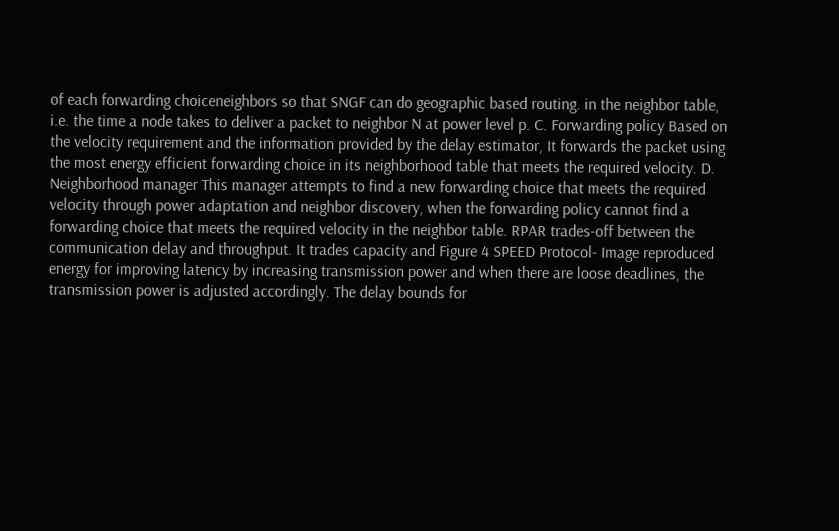of each forwarding choiceneighbors so that SNGF can do geographic based routing. in the neighbor table, i.e. the time a node takes to deliver a packet to neighbor N at power level p. C. Forwarding policy Based on the velocity requirement and the information provided by the delay estimator, It forwards the packet using the most energy efficient forwarding choice in its neighborhood table that meets the required velocity. D. Neighborhood manager This manager attempts to find a new forwarding choice that meets the required velocity through power adaptation and neighbor discovery, when the forwarding policy cannot find a forwarding choice that meets the required velocity in the neighbor table. RPAR trades-off between the communication delay and throughput. It trades capacity and Figure 4 SPEED Protocol- Image reproduced energy for improving latency by increasing transmission power and when there are loose deadlines, the transmission power is adjusted accordingly. The delay bounds for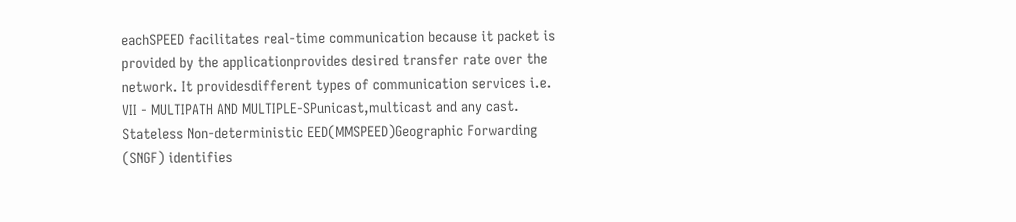eachSPEED facilitates real-time communication because it packet is provided by the applicationprovides desired transfer rate over the network. It providesdifferent types of communication services i.e. VII - MULTIPATH AND MULTIPLE-SPunicast,multicast and any cast. Stateless Non-deterministic EED(MMSPEED)Geographic Forwarding (SNGF) identifies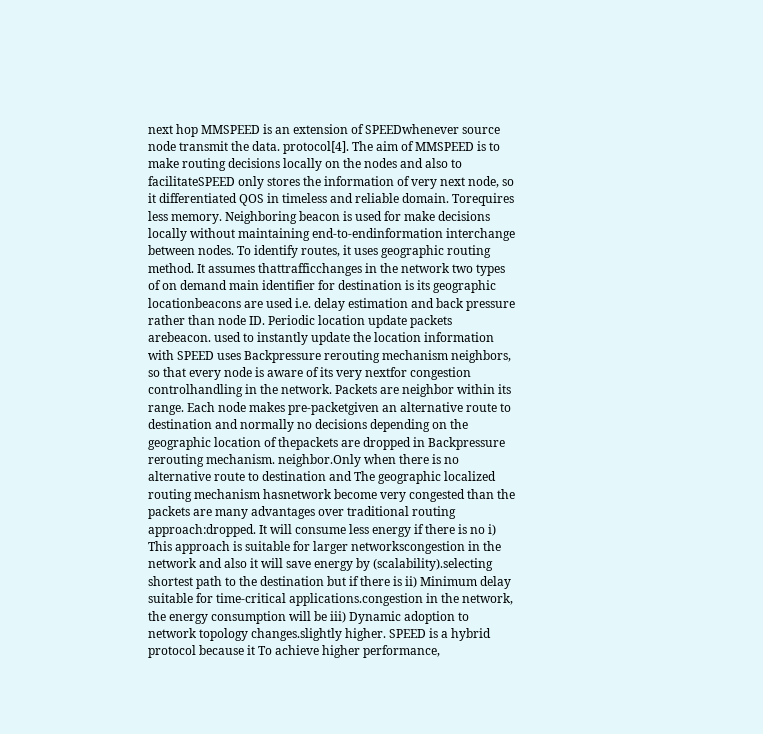next hop MMSPEED is an extension of SPEEDwhenever source node transmit the data. protocol[4]. The aim of MMSPEED is to make routing decisions locally on the nodes and also to facilitateSPEED only stores the information of very next node, so it differentiated QOS in timeless and reliable domain. Torequires less memory. Neighboring beacon is used for make decisions locally without maintaining end-to-endinformation interchange between nodes. To identify routes, it uses geographic routing method. It assumes thattrafficchanges in the network two types of on demand main identifier for destination is its geographic locationbeacons are used i.e. delay estimation and back pressure rather than node ID. Periodic location update packets arebeacon. used to instantly update the location information with SPEED uses Backpressure rerouting mechanism neighbors, so that every node is aware of its very nextfor congestion controlhandling in the network. Packets are neighbor within its range. Each node makes pre-packetgiven an alternative route to destination and normally no decisions depending on the geographic location of thepackets are dropped in Backpressure rerouting mechanism. neighbor.Only when there is no alternative route to destination and The geographic localized routing mechanism hasnetwork become very congested than the packets are many advantages over traditional routing approach:dropped. It will consume less energy if there is no i) This approach is suitable for larger networkscongestion in the network and also it will save energy by (scalability).selecting shortest path to the destination but if there is ii) Minimum delay suitable for time-critical applications.congestion in the network, the energy consumption will be iii) Dynamic adoption to network topology changes.slightly higher. SPEED is a hybrid protocol because it To achieve higher performance,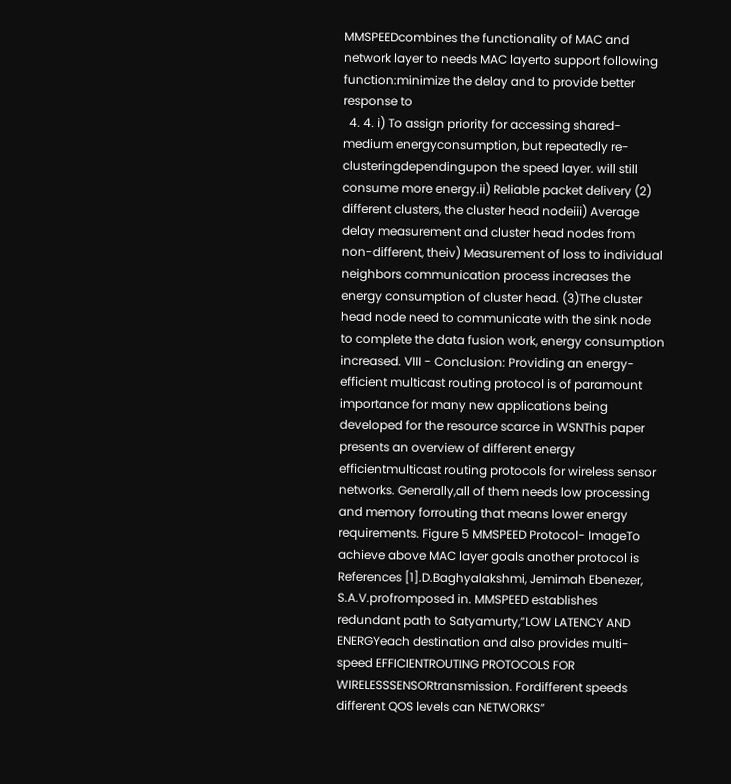MMSPEEDcombines the functionality of MAC and network layer to needs MAC layerto support following function:minimize the delay and to provide better response to
  4. 4. i) To assign priority for accessing shared-medium energyconsumption, but repeatedly re-clusteringdependingupon the speed layer. will still consume more energy.ii) Reliable packet delivery (2) different clusters, the cluster head nodeiii) Average delay measurement and cluster head nodes from non-different, theiv) Measurement of loss to individual neighbors communication process increases the energy consumption of cluster head. (3)The cluster head node need to communicate with the sink node to complete the data fusion work, energy consumption increased. VIII - Conclusion: Providing an energy-efficient multicast routing protocol is of paramount importance for many new applications being developed for the resource scarce in WSNThis paper presents an overview of different energy efficientmulticast routing protocols for wireless sensor networks. Generally,all of them needs low processing and memory forrouting that means lower energy requirements. Figure 5 MMSPEED Protocol- ImageTo achieve above MAC layer goals another protocol is References [1].D.Baghyalakshmi, Jemimah Ebenezer, S.A.V.profromposed in. MMSPEED establishes redundant path to Satyamurty,”LOW LATENCY AND ENERGYeach destination and also provides multi-speed EFFICIENTROUTING PROTOCOLS FOR WIRELESSSENSORtransmission. Fordifferent speeds different QOS levels can NETWORKS”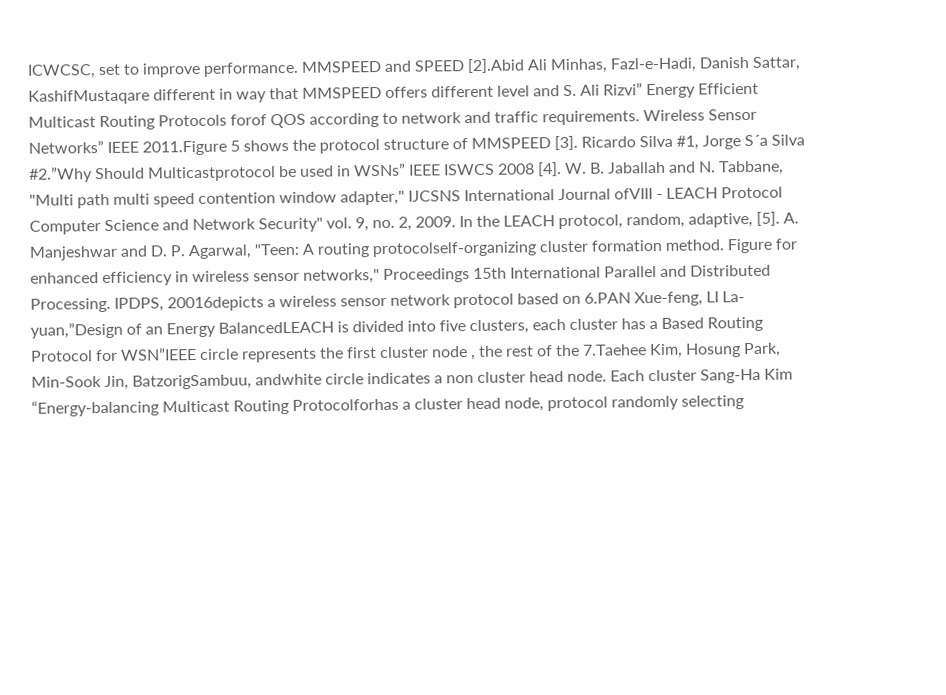ICWCSC, set to improve performance. MMSPEED and SPEED [2].Abid Ali Minhas, Fazl-e-Hadi, Danish Sattar, KashifMustaqare different in way that MMSPEED offers different level and S. Ali Rizvi” Energy Efficient Multicast Routing Protocols forof QOS according to network and traffic requirements. Wireless Sensor Networks” IEEE 2011.Figure 5 shows the protocol structure of MMSPEED [3]. Ricardo Silva #1, Jorge S´a Silva #2.”Why Should Multicastprotocol be used in WSNs” IEEE ISWCS 2008 [4]. W. B. Jaballah and N. Tabbane, "Multi path multi speed contention window adapter," IJCSNS International Journal ofVIII - LEACH Protocol Computer Science and Network Security" vol. 9, no. 2, 2009. In the LEACH protocol, random, adaptive, [5]. A. Manjeshwar and D. P. Agarwal, "Teen: A routing protocolself-organizing cluster formation method. Figure for enhanced efficiency in wireless sensor networks," Proceedings 15th International Parallel and Distributed Processing. IPDPS, 20016depicts a wireless sensor network protocol based on 6.PAN Xue-feng, LI La-yuan,”Design of an Energy BalancedLEACH is divided into five clusters, each cluster has a Based Routing Protocol for WSN”IEEE circle represents the first cluster node , the rest of the 7.Taehee Kim, Hosung Park, Min-Sook Jin, BatzorigSambuu, andwhite circle indicates a non cluster head node. Each cluster Sang-Ha Kim “Energy-balancing Multicast Routing Protocolforhas a cluster head node, protocol randomly selecting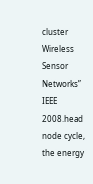cluster Wireless Sensor Networks” IEEE 2008.head node cycle, the energy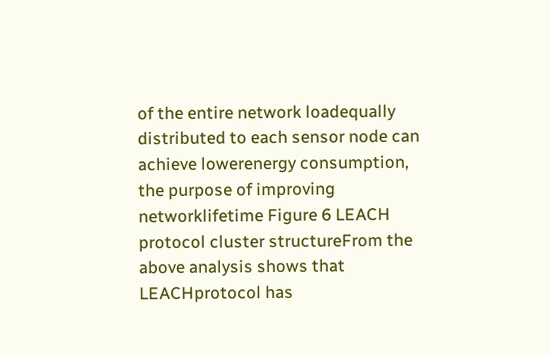of the entire network loadequally distributed to each sensor node can achieve lowerenergy consumption, the purpose of improving networklifetime Figure 6 LEACH protocol cluster structureFrom the above analysis shows that LEACHprotocol has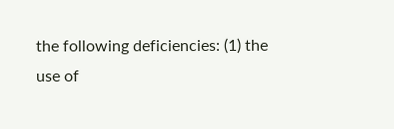the following deficiencies: (1) the use of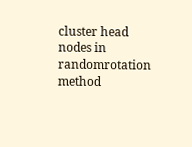cluster head nodes in randomrotation method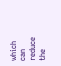which can reduce the